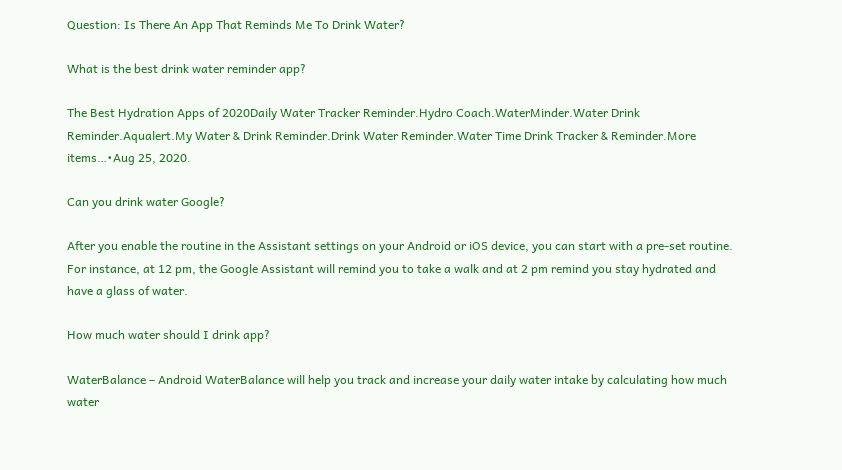Question: Is There An App That Reminds Me To Drink Water?

What is the best drink water reminder app?

The Best Hydration Apps of 2020Daily Water Tracker Reminder.Hydro Coach.WaterMinder.Water Drink Reminder.Aqualert.My Water & Drink Reminder.Drink Water Reminder.Water Time Drink Tracker & Reminder.More items…•Aug 25, 2020.

Can you drink water Google?

After you enable the routine in the Assistant settings on your Android or iOS device, you can start with a pre-set routine. For instance, at 12 pm, the Google Assistant will remind you to take a walk and at 2 pm remind you stay hydrated and have a glass of water.

How much water should I drink app?

WaterBalance – Android WaterBalance will help you track and increase your daily water intake by calculating how much water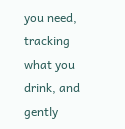you need, tracking what you drink, and gently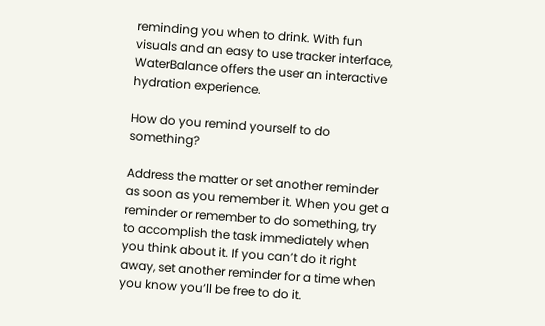reminding you when to drink. With fun visuals and an easy to use tracker interface, WaterBalance offers the user an interactive hydration experience.

How do you remind yourself to do something?

Address the matter or set another reminder as soon as you remember it. When you get a reminder or remember to do something, try to accomplish the task immediately when you think about it. If you can’t do it right away, set another reminder for a time when you know you’ll be free to do it.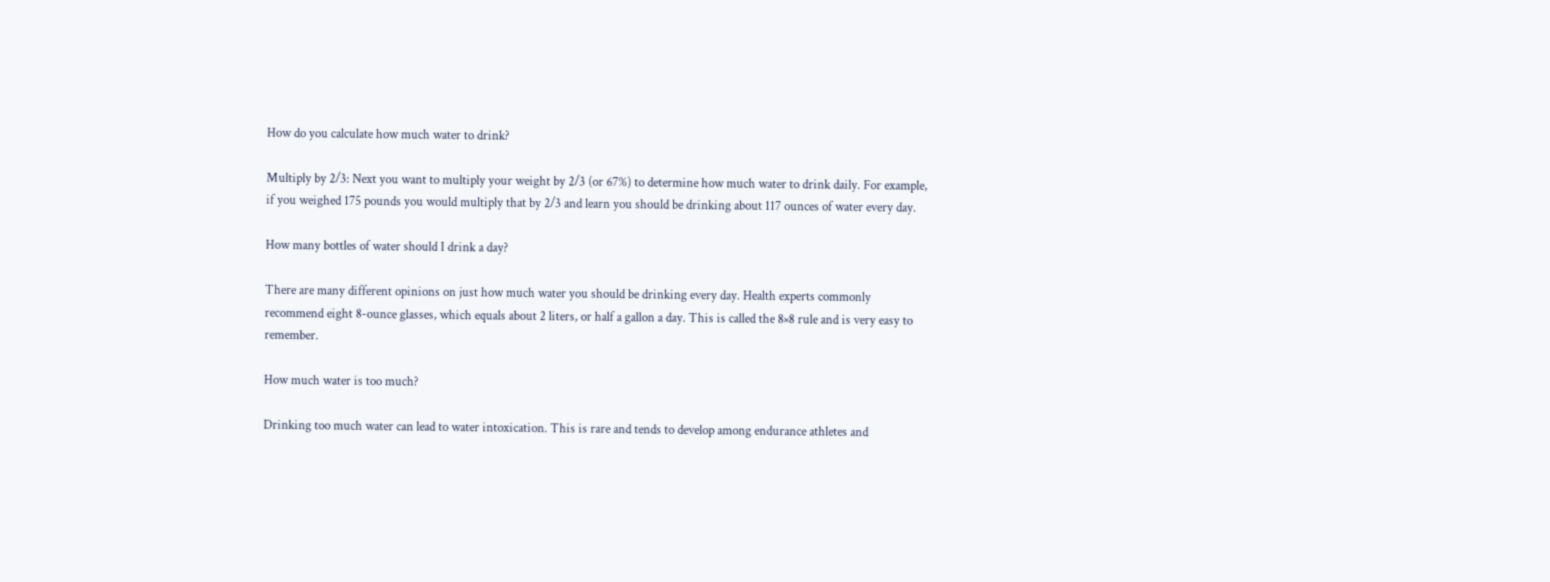How do you calculate how much water to drink?

Multiply by 2/3: Next you want to multiply your weight by 2/3 (or 67%) to determine how much water to drink daily. For example, if you weighed 175 pounds you would multiply that by 2/3 and learn you should be drinking about 117 ounces of water every day.

How many bottles of water should I drink a day?

There are many different opinions on just how much water you should be drinking every day. Health experts commonly recommend eight 8-ounce glasses, which equals about 2 liters, or half a gallon a day. This is called the 8×8 rule and is very easy to remember.

How much water is too much?

Drinking too much water can lead to water intoxication. This is rare and tends to develop among endurance athletes and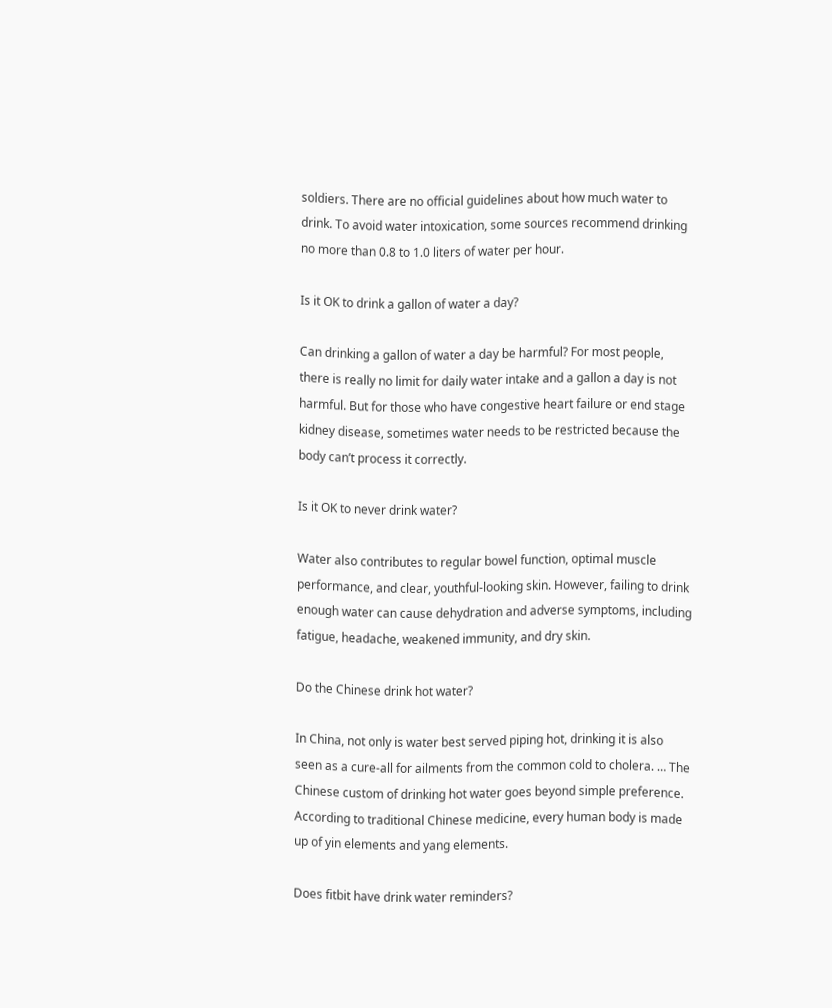soldiers. There are no official guidelines about how much water to drink. To avoid water intoxication, some sources recommend drinking no more than 0.8 to 1.0 liters of water per hour.

Is it OK to drink a gallon of water a day?

Can drinking a gallon of water a day be harmful? For most people, there is really no limit for daily water intake and a gallon a day is not harmful. But for those who have congestive heart failure or end stage kidney disease, sometimes water needs to be restricted because the body can’t process it correctly.

Is it OK to never drink water?

Water also contributes to regular bowel function, optimal muscle performance, and clear, youthful-looking skin. However, failing to drink enough water can cause dehydration and adverse symptoms, including fatigue, headache, weakened immunity, and dry skin.

Do the Chinese drink hot water?

In China, not only is water best served piping hot, drinking it is also seen as a cure-all for ailments from the common cold to cholera. … The Chinese custom of drinking hot water goes beyond simple preference. According to traditional Chinese medicine, every human body is made up of yin elements and yang elements.

Does fitbit have drink water reminders?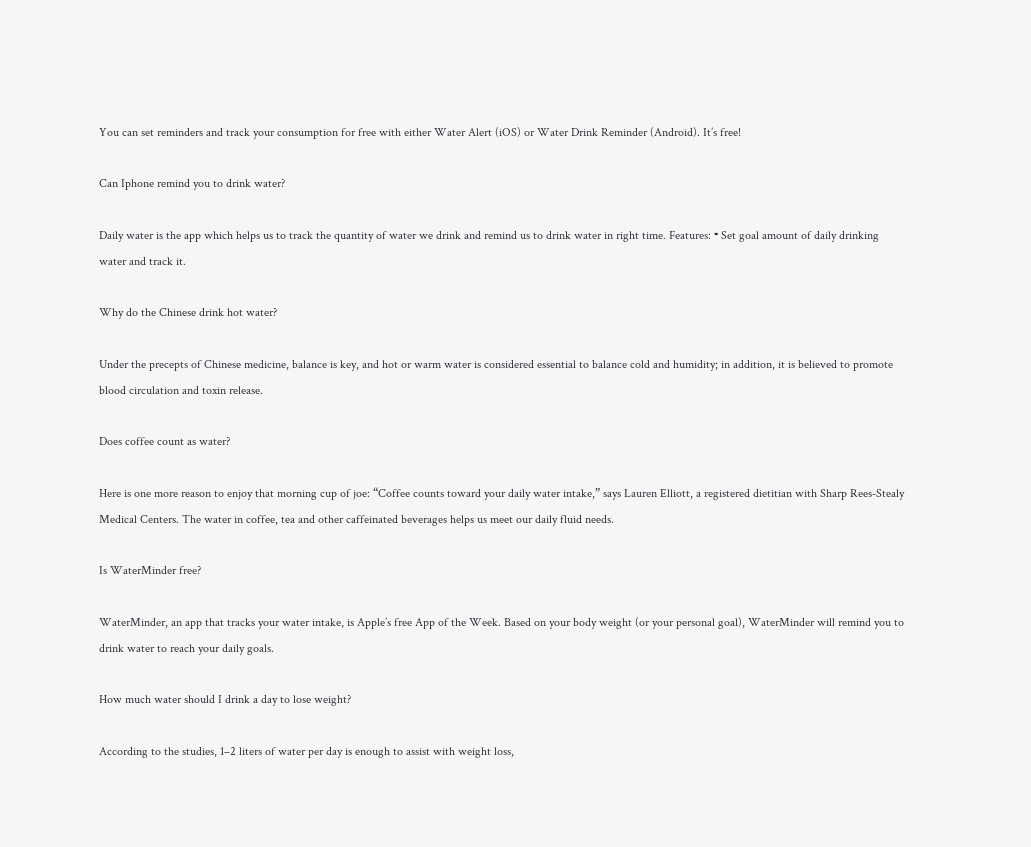You can set reminders and track your consumption for free with either Water Alert (iOS) or Water Drink Reminder (Android). It’s free!

Can Iphone remind you to drink water?

Daily water is the app which helps us to track the quantity of water we drink and remind us to drink water in right time. Features: ⁃ Set goal amount of daily drinking water and track it.

Why do the Chinese drink hot water?

Under the precepts of Chinese medicine, balance is key, and hot or warm water is considered essential to balance cold and humidity; in addition, it is believed to promote blood circulation and toxin release.

Does coffee count as water?

Here is one more reason to enjoy that morning cup of joe: “Coffee counts toward your daily water intake,” says Lauren Elliott, a registered dietitian with Sharp Rees-Stealy Medical Centers. The water in coffee, tea and other caffeinated beverages helps us meet our daily fluid needs.

Is WaterMinder free?

WaterMinder, an app that tracks your water intake, is Apple’s free App of the Week. Based on your body weight (or your personal goal), WaterMinder will remind you to drink water to reach your daily goals.

How much water should I drink a day to lose weight?

According to the studies, 1–2 liters of water per day is enough to assist with weight loss,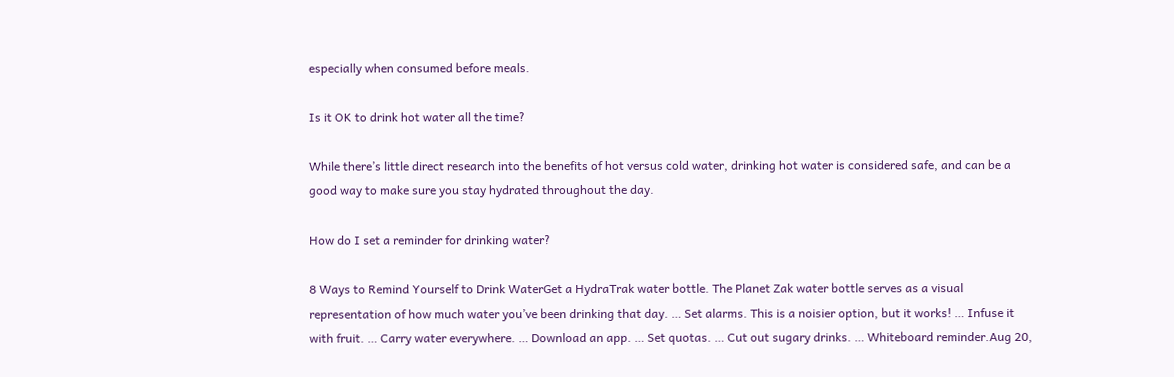especially when consumed before meals.

Is it OK to drink hot water all the time?

While there’s little direct research into the benefits of hot versus cold water, drinking hot water is considered safe, and can be a good way to make sure you stay hydrated throughout the day.

How do I set a reminder for drinking water?

8 Ways to Remind Yourself to Drink WaterGet a HydraTrak water bottle. The Planet Zak water bottle serves as a visual representation of how much water you’ve been drinking that day. … Set alarms. This is a noisier option, but it works! … Infuse it with fruit. … Carry water everywhere. … Download an app. … Set quotas. … Cut out sugary drinks. … Whiteboard reminder.Aug 20,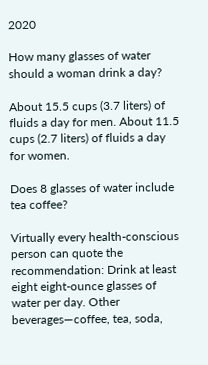2020

How many glasses of water should a woman drink a day?

About 15.5 cups (3.7 liters) of fluids a day for men. About 11.5 cups (2.7 liters) of fluids a day for women.

Does 8 glasses of water include tea coffee?

Virtually every health-conscious person can quote the recommendation: Drink at least eight eight-ounce glasses of water per day. Other beverages—coffee, tea, soda,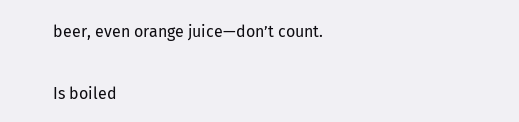beer, even orange juice—don’t count.

Is boiled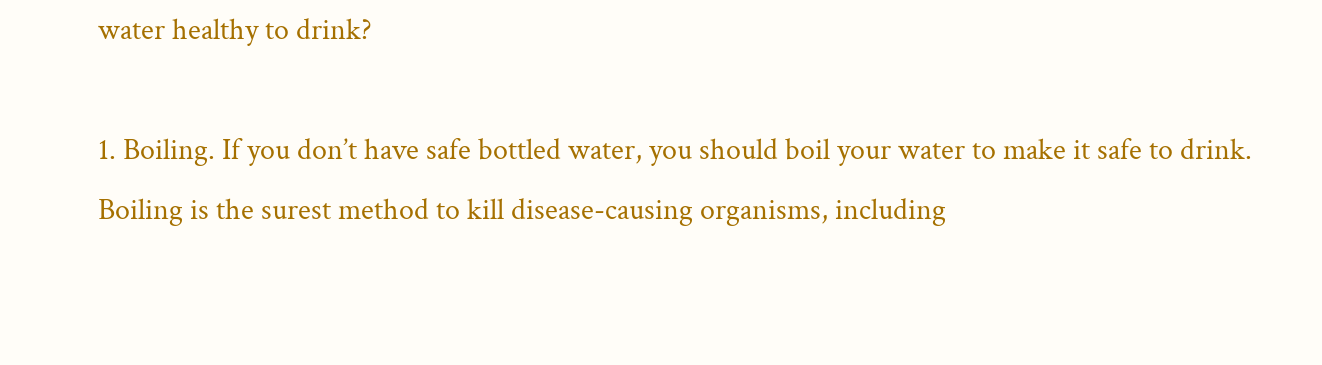water healthy to drink?

1. Boiling. If you don’t have safe bottled water, you should boil your water to make it safe to drink. Boiling is the surest method to kill disease-causing organisms, including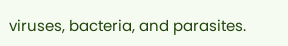viruses, bacteria, and parasites.